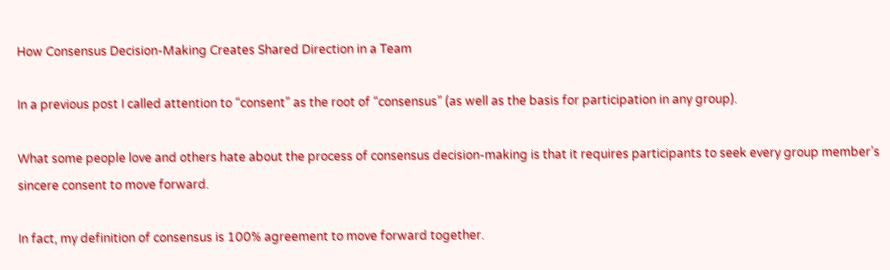How Consensus Decision-Making Creates Shared Direction in a Team

In a previous post I called attention to “consent” as the root of “consensus” (as well as the basis for participation in any group).

What some people love and others hate about the process of consensus decision-making is that it requires participants to seek every group member’s sincere consent to move forward.

In fact, my definition of consensus is 100% agreement to move forward together.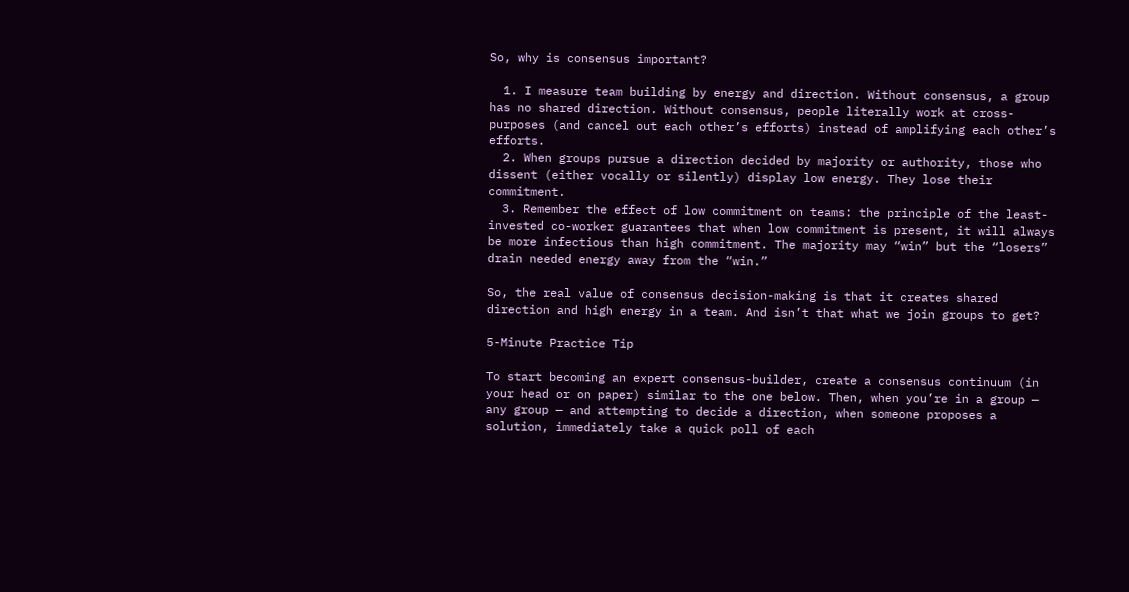So, why is consensus important?

  1. I measure team building by energy and direction. Without consensus, a group has no shared direction. Without consensus, people literally work at cross-purposes (and cancel out each other’s efforts) instead of amplifying each other’s efforts.
  2. When groups pursue a direction decided by majority or authority, those who dissent (either vocally or silently) display low energy. They lose their commitment.
  3. Remember the effect of low commitment on teams: the principle of the least-invested co-worker guarantees that when low commitment is present, it will always be more infectious than high commitment. The majority may “win” but the “losers” drain needed energy away from the “win.”

So, the real value of consensus decision-making is that it creates shared direction and high energy in a team. And isn’t that what we join groups to get?

5-Minute Practice Tip

To start becoming an expert consensus-builder, create a consensus continuum (in your head or on paper) similar to the one below. Then, when you’re in a group — any group — and attempting to decide a direction, when someone proposes a solution, immediately take a quick poll of each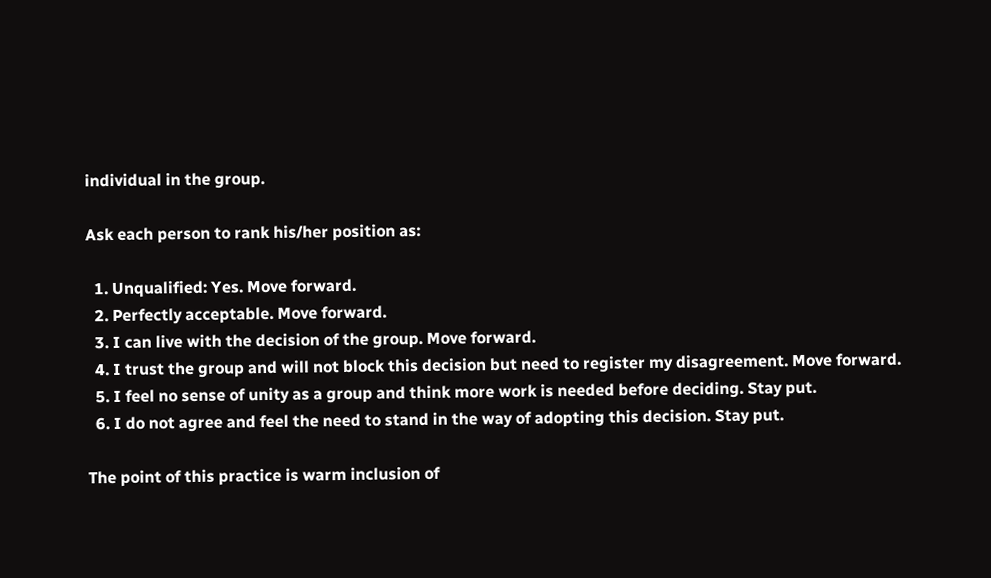individual in the group.

Ask each person to rank his/her position as:

  1. Unqualified: Yes. Move forward.
  2. Perfectly acceptable. Move forward.
  3. I can live with the decision of the group. Move forward.
  4. I trust the group and will not block this decision but need to register my disagreement. Move forward.
  5. I feel no sense of unity as a group and think more work is needed before deciding. Stay put.
  6. I do not agree and feel the need to stand in the way of adopting this decision. Stay put.

The point of this practice is warm inclusion of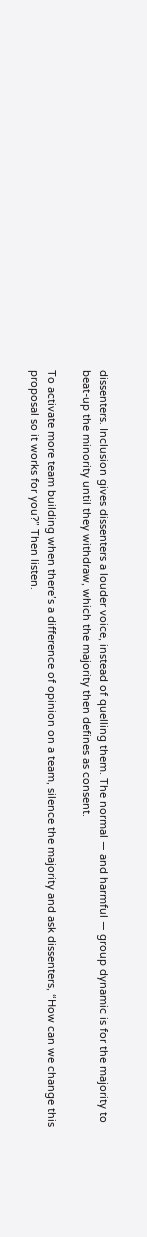dissenters. Inclusion gives dissenters a louder voice, instead of quelling them. The normal — and harmful — group dynamic is for the majority to beat-up the minority until they withdraw, which the majority then defines as consent.

To activate more team building when there’s a difference of opinion on a team, silence the majority and ask dissenters, “How can we change this proposal so it works for you?” Then listen.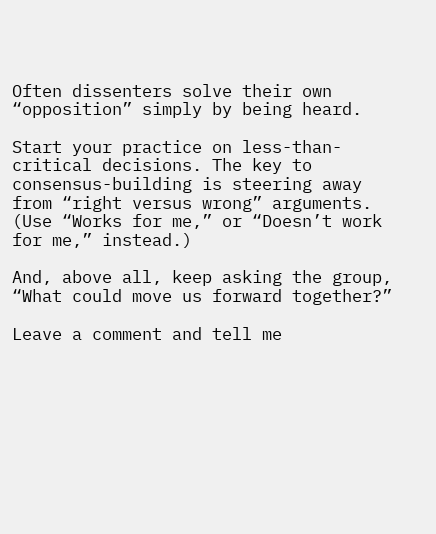Often dissenters solve their own “opposition” simply by being heard.

Start your practice on less-than-critical decisions. The key to consensus-building is steering away from “right versus wrong” arguments. (Use “Works for me,” or “Doesn’t work for me,” instead.)

And, above all, keep asking the group, “What could move us forward together?”

Leave a comment and tell me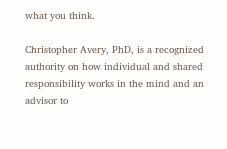what you think.

Christopher Avery, PhD, is a recognized authority on how individual and shared responsibility works in the mind and an advisor to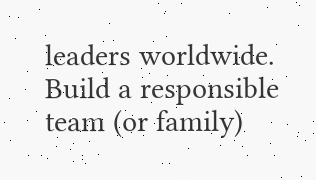leaders worldwide. Build a responsible team (or family)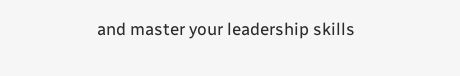and master your leadership skills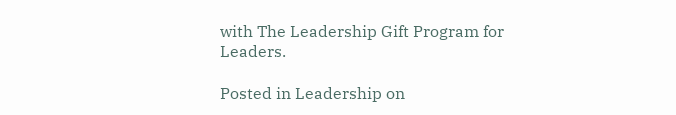with The Leadership Gift Program for Leaders.

Posted in Leadership on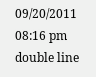09/20/2011 08:16 pm
double line